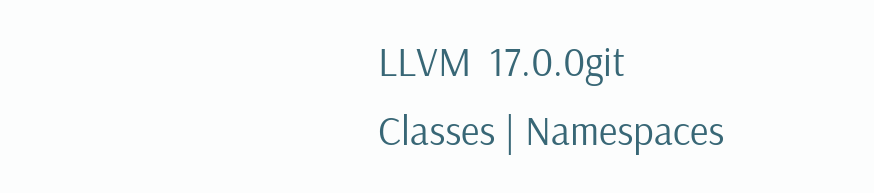LLVM  17.0.0git
Classes | Namespaces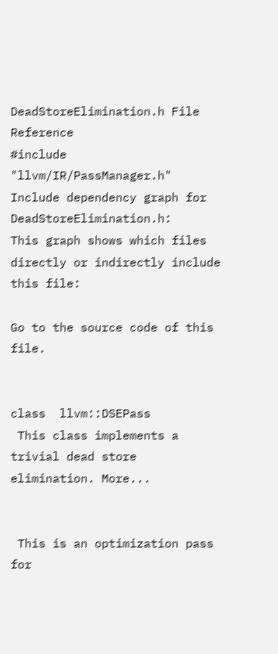DeadStoreElimination.h File Reference
#include "llvm/IR/PassManager.h"
Include dependency graph for DeadStoreElimination.h:
This graph shows which files directly or indirectly include this file:

Go to the source code of this file.


class  llvm::DSEPass
 This class implements a trivial dead store elimination. More...


 This is an optimization pass for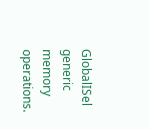GlobalISel generic memory operations.